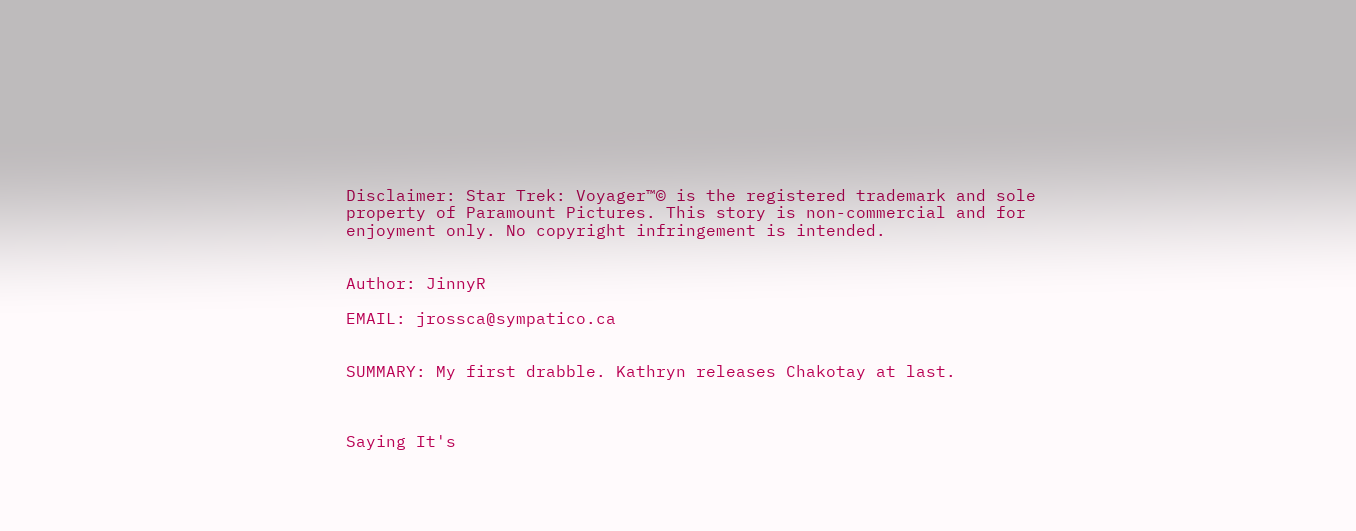Disclaimer: Star Trek: Voyager™© is the registered trademark and sole property of Paramount Pictures. This story is non-commercial and for enjoyment only. No copyright infringement is intended.


Author: JinnyR

EMAIL: jrossca@sympatico.ca


SUMMARY: My first drabble. Kathryn releases Chakotay at last.



Saying It's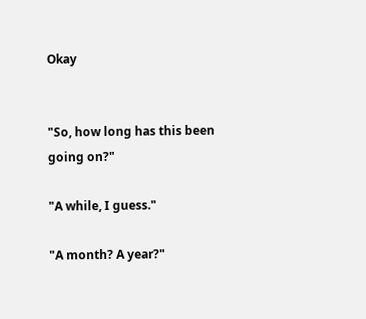Okay


"So, how long has this been going on?"

"A while, I guess."

"A month? A year?"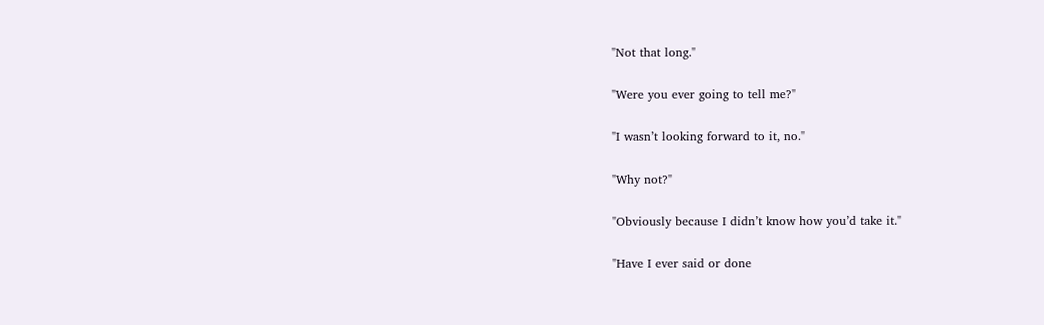"Not that long."

"Were you ever going to tell me?"

"I wasn’t looking forward to it, no."

"Why not?"

"Obviously because I didn’t know how you’d take it."

"Have I ever said or done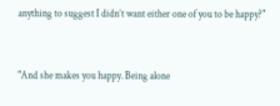anything to suggest I didn’t want either one of you to be happy?"


"And she makes you happy. Being alone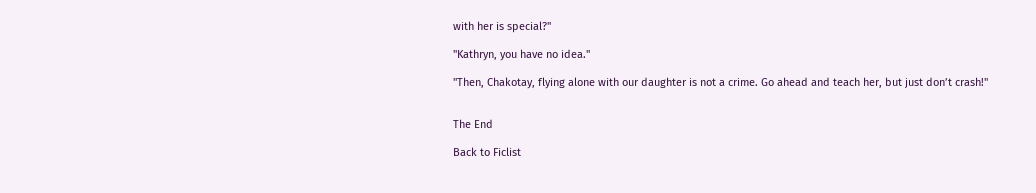with her is special?"

"Kathryn, you have no idea."

"Then, Chakotay, flying alone with our daughter is not a crime. Go ahead and teach her, but just don’t crash!"


The End

Back to Ficlist